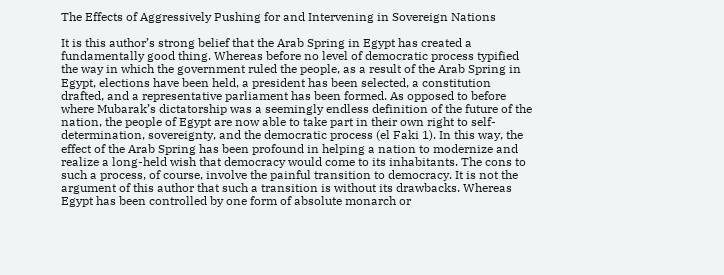The Effects of Aggressively Pushing for and Intervening in Sovereign Nations

It is this author’s strong belief that the Arab Spring in Egypt has created a fundamentally good thing. Whereas before no level of democratic process typified the way in which the government ruled the people, as a result of the Arab Spring in Egypt, elections have been held, a president has been selected, a constitution drafted, and a representative parliament has been formed. As opposed to before where Mubarak’s dictatorship was a seemingly endless definition of the future of the nation, the people of Egypt are now able to take part in their own right to self-determination, sovereignty, and the democratic process (el Faki 1). In this way, the effect of the Arab Spring has been profound in helping a nation to modernize and realize a long-held wish that democracy would come to its inhabitants. The cons to such a process, of course, involve the painful transition to democracy. It is not the argument of this author that such a transition is without its drawbacks. Whereas Egypt has been controlled by one form of absolute monarch or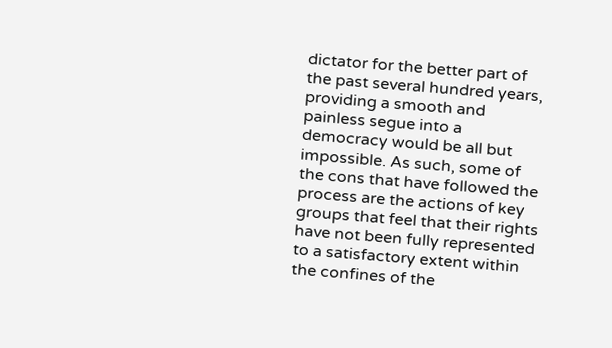dictator for the better part of the past several hundred years, providing a smooth and painless segue into a democracy would be all but impossible. As such, some of the cons that have followed the process are the actions of key groups that feel that their rights have not been fully represented to a satisfactory extent within the confines of the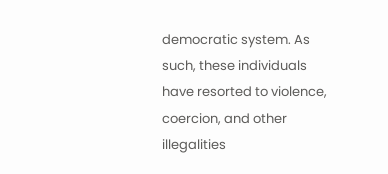democratic system. As such, these individuals have resorted to violence, coercion, and other illegalities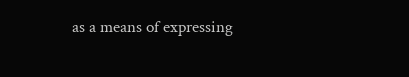as a means of expressing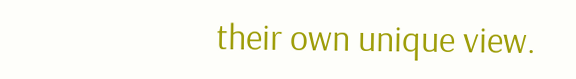their own unique view.